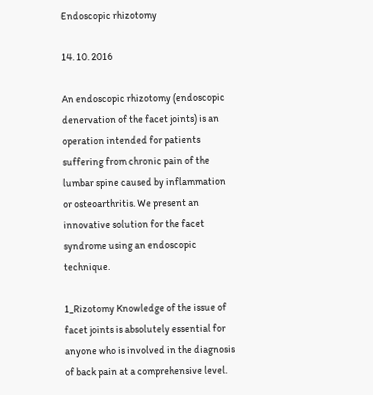Endoscopic rhizotomy

14. 10. 2016

An endoscopic rhizotomy (endoscopic denervation of the facet joints) is an operation intended for patients suffering from chronic pain of the lumbar spine caused by inflammation or osteoarthritis. We present an innovative solution for the facet syndrome using an endoscopic technique.

1_Rizotomy Knowledge of the issue of facet joints is absolutely essential for anyone who is involved in the diagnosis of back pain at a comprehensive level.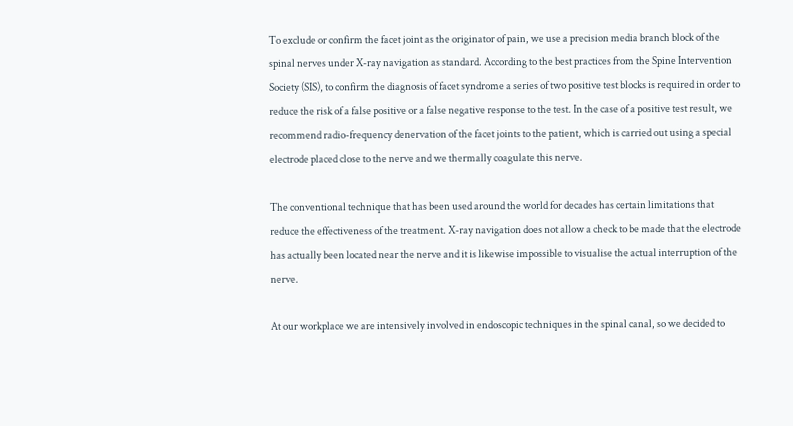To exclude or confirm the facet joint as the originator of pain, we use a precision media branch block of the spinal nerves under X-ray navigation as standard. According to the best practices from the Spine Intervention Society (SIS), to confirm the diagnosis of facet syndrome a series of two positive test blocks is required in order to reduce the risk of a false positive or a false negative response to the test. In the case of a positive test result, we recommend radio-frequency denervation of the facet joints to the patient, which is carried out using a special electrode placed close to the nerve and we thermally coagulate this nerve.

The conventional technique that has been used around the world for decades has certain limitations that reduce the effectiveness of the treatment. X-ray navigation does not allow a check to be made that the electrode has actually been located near the nerve and it is likewise impossible to visualise the actual interruption of the nerve.

At our workplace we are intensively involved in endoscopic techniques in the spinal canal, so we decided to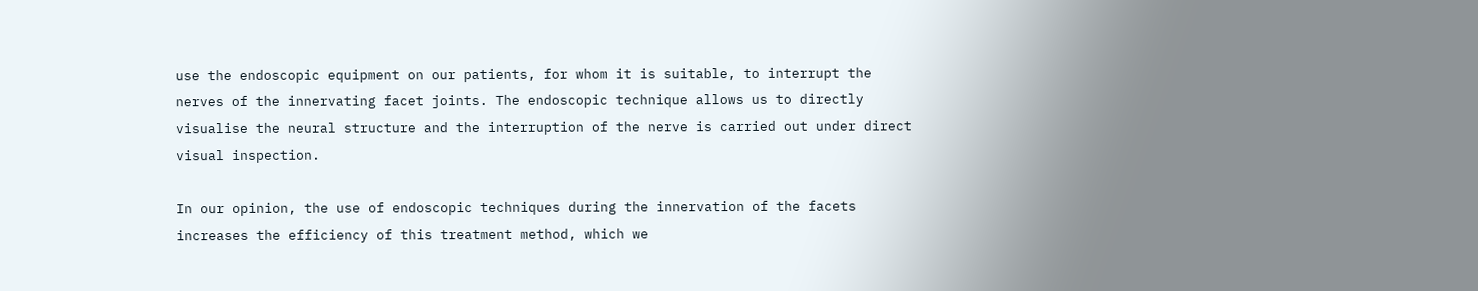use the endoscopic equipment on our patients, for whom it is suitable, to interrupt the nerves of the innervating facet joints. The endoscopic technique allows us to directly visualise the neural structure and the interruption of the nerve is carried out under direct visual inspection.

In our opinion, the use of endoscopic techniques during the innervation of the facets increases the efficiency of this treatment method, which we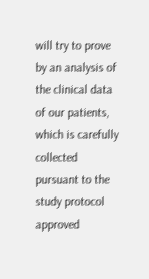will try to prove by an analysis of the clinical data of our patients, which is carefully collected pursuant to the study protocol approved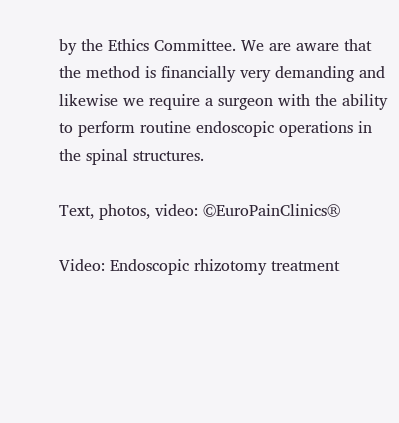by the Ethics Committee. We are aware that the method is financially very demanding and likewise we require a surgeon with the ability to perform routine endoscopic operations in the spinal structures.

Text, photos, video: ©EuroPainClinics®

Video: Endoscopic rhizotomy treatment